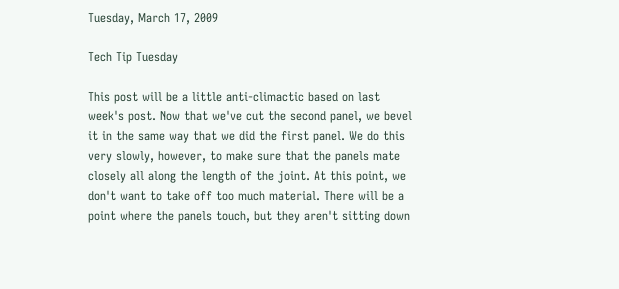Tuesday, March 17, 2009

Tech Tip Tuesday

This post will be a little anti-climactic based on last week's post. Now that we've cut the second panel, we bevel it in the same way that we did the first panel. We do this very slowly, however, to make sure that the panels mate closely all along the length of the joint. At this point, we don't want to take off too much material. There will be a point where the panels touch, but they aren't sitting down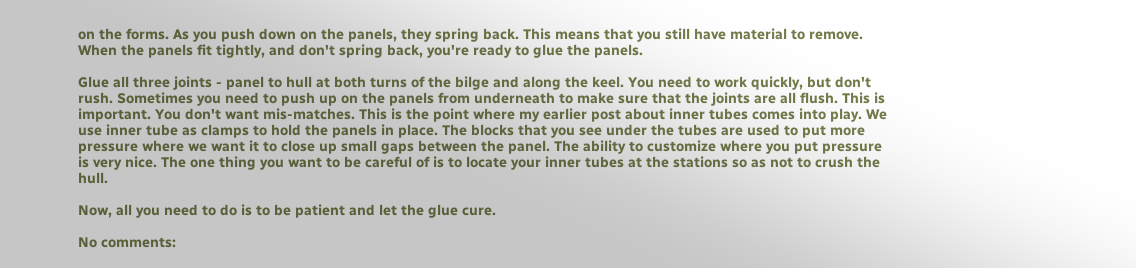on the forms. As you push down on the panels, they spring back. This means that you still have material to remove. When the panels fit tightly, and don't spring back, you're ready to glue the panels.

Glue all three joints - panel to hull at both turns of the bilge and along the keel. You need to work quickly, but don't rush. Sometimes you need to push up on the panels from underneath to make sure that the joints are all flush. This is important. You don't want mis-matches. This is the point where my earlier post about inner tubes comes into play. We use inner tube as clamps to hold the panels in place. The blocks that you see under the tubes are used to put more pressure where we want it to close up small gaps between the panel. The ability to customize where you put pressure is very nice. The one thing you want to be careful of is to locate your inner tubes at the stations so as not to crush the hull.

Now, all you need to do is to be patient and let the glue cure.

No comments: